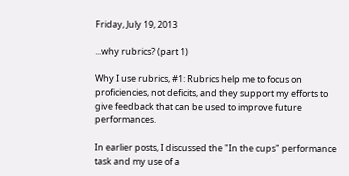Friday, July 19, 2013

...why rubrics? (part 1)

Why I use rubrics, #1: Rubrics help me to focus on proficiencies, not deficits, and they support my efforts to give feedback that can be used to improve future performances.

In earlier posts, I discussed the "In the cups" performance task and my use of a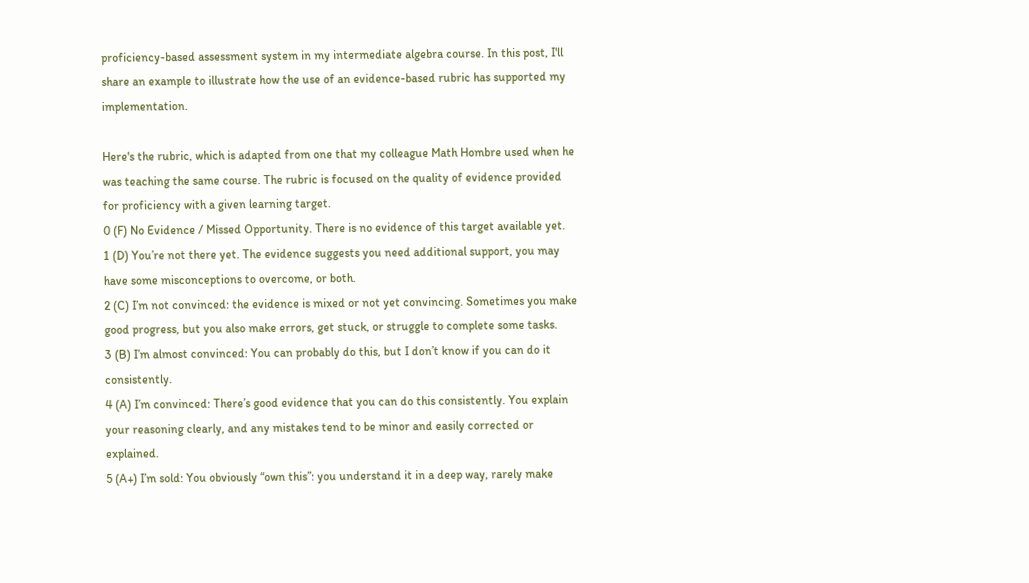proficiency-based assessment system in my intermediate algebra course. In this post, I'll share an example to illustrate how the use of an evidence-based rubric has supported my implementation.

Here's the rubric, which is adapted from one that my colleague Math Hombre used when he was teaching the same course. The rubric is focused on the quality of evidence provided for proficiency with a given learning target.
0 (F) No Evidence / Missed Opportunity. There is no evidence of this target available yet.
1 (D) You’re not there yet. The evidence suggests you need additional support, you may have some misconceptions to overcome, or both.
2 (C) I’m not convinced: the evidence is mixed or not yet convincing. Sometimes you make good progress, but you also make errors, get stuck, or struggle to complete some tasks.
3 (B) I’m almost convinced: You can probably do this, but I don’t know if you can do it consistently.
4 (A) I’m convinced: There’s good evidence that you can do this consistently. You explain your reasoning clearly, and any mistakes tend to be minor and easily corrected or explained.
5 (A+) I’m sold: You obviously “own this”: you understand it in a deep way, rarely make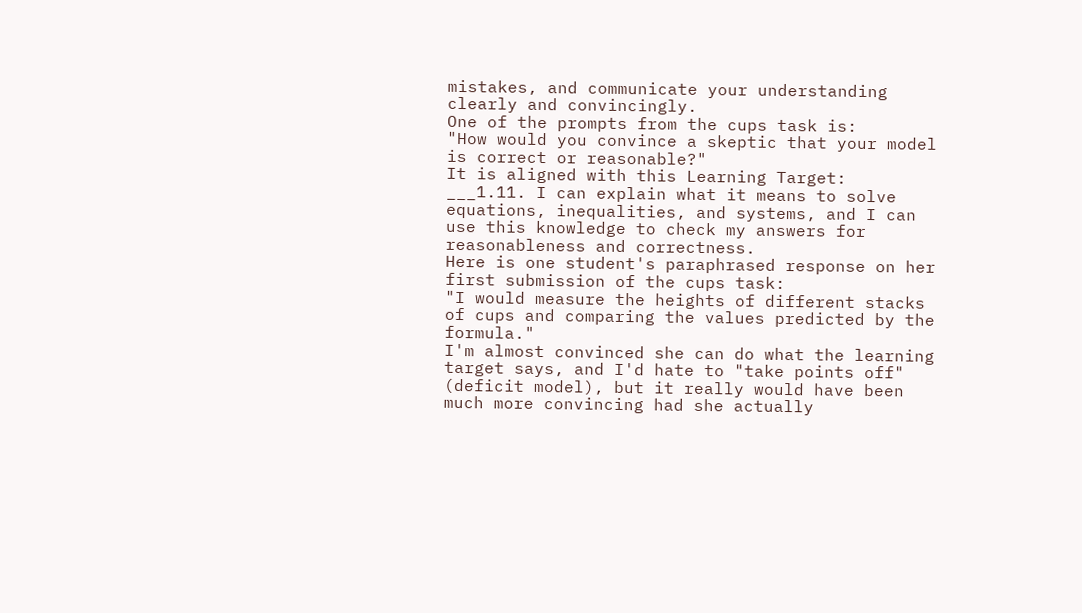mistakes, and communicate your understanding clearly and convincingly.
One of the prompts from the cups task is:
"How would you convince a skeptic that your model is correct or reasonable?"
It is aligned with this Learning Target:
___1.11. I can explain what it means to solve equations, inequalities, and systems, and I can use this knowledge to check my answers for reasonableness and correctness.
Here is one student's paraphrased response on her first submission of the cups task:
"I would measure the heights of different stacks of cups and comparing the values predicted by the formula."
I'm almost convinced she can do what the learning target says, and I'd hate to "take points off" (deficit model), but it really would have been much more convincing had she actually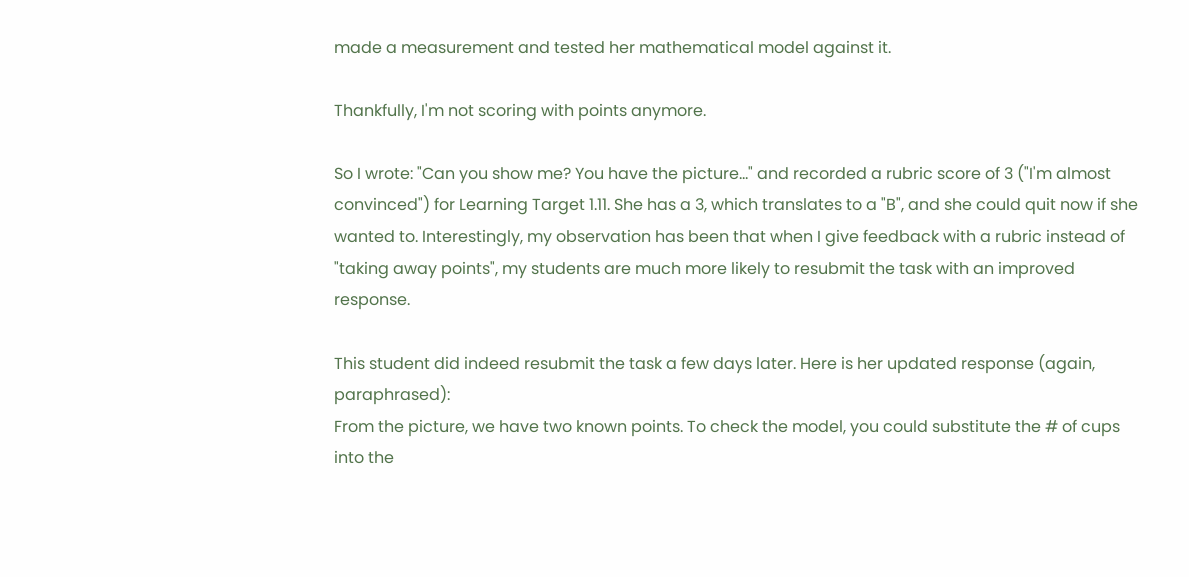made a measurement and tested her mathematical model against it.

Thankfully, I'm not scoring with points anymore.

So I wrote: "Can you show me? You have the picture..." and recorded a rubric score of 3 ("I'm almost convinced") for Learning Target 1.11. She has a 3, which translates to a "B", and she could quit now if she wanted to. Interestingly, my observation has been that when I give feedback with a rubric instead of "taking away points", my students are much more likely to resubmit the task with an improved response.

This student did indeed resubmit the task a few days later. Here is her updated response (again, paraphrased):
From the picture, we have two known points. To check the model, you could substitute the # of cups into the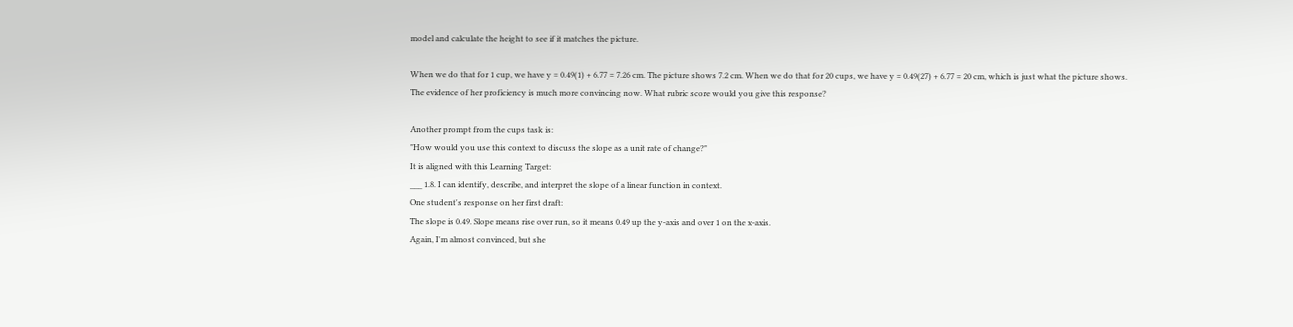model and calculate the height to see if it matches the picture.

When we do that for 1 cup, we have y = 0.49(1) + 6.77 = 7.26 cm. The picture shows 7.2 cm. When we do that for 20 cups, we have y = 0.49(27) + 6.77 = 20 cm, which is just what the picture shows.
The evidence of her proficiency is much more convincing now. What rubric score would you give this response?

Another prompt from the cups task is:
"How would you use this context to discuss the slope as a unit rate of change?"
It is aligned with this Learning Target:
___ 1.8. I can identify, describe, and interpret the slope of a linear function in context.
One student's response on her first draft:
The slope is 0.49. Slope means rise over run, so it means 0.49 up the y-axis and over 1 on the x-axis.
Again, I'm almost convinced, but she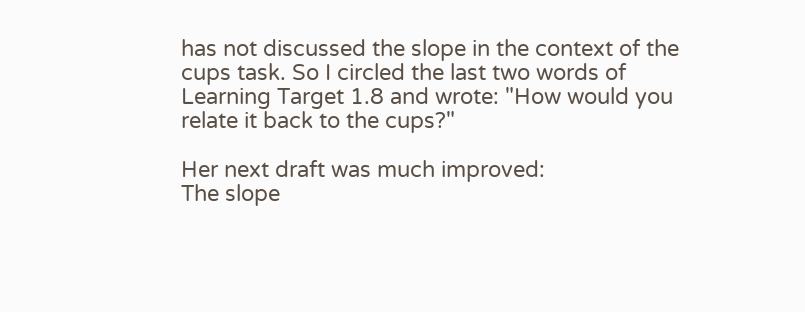has not discussed the slope in the context of the cups task. So I circled the last two words of Learning Target 1.8 and wrote: "How would you relate it back to the cups?"

Her next draft was much improved:
The slope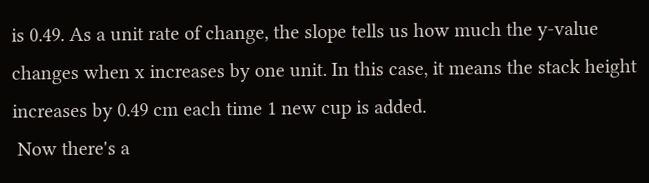is 0.49. As a unit rate of change, the slope tells us how much the y-value changes when x increases by one unit. In this case, it means the stack height increases by 0.49 cm each time 1 new cup is added.
 Now there's a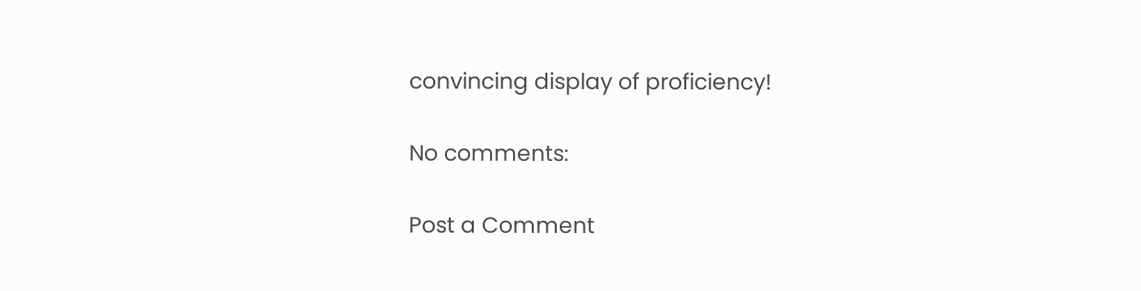convincing display of proficiency!

No comments:

Post a Comment